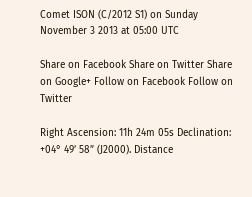Comet ISON (C/2012 S1) on Sunday November 3 2013 at 05:00 UTC

Share on Facebook Share on Twitter Share on Google+ Follow on Facebook Follow on Twitter

Right Ascension: 11h 24m 05s Declination: +04° 49’ 58” (J2000). Distance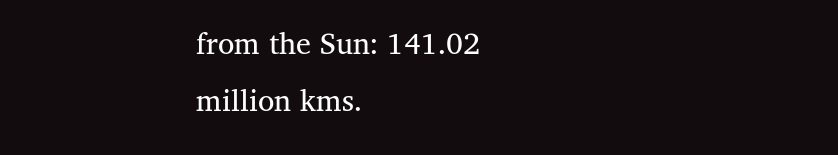from the Sun: 141.02 million kms.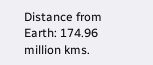Distance from Earth: 174.96 million kms.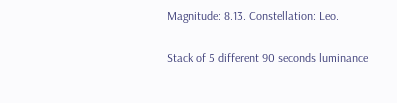Magnitude: 8.13. Constellation: Leo.

Stack of 5 different 90 seconds luminance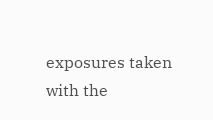exposures taken with the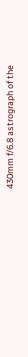430mm f/6.8 astrograph of the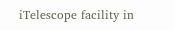iTelescope facility in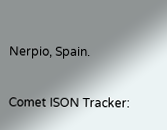Nerpio, Spain.

Comet ISON Tracker: